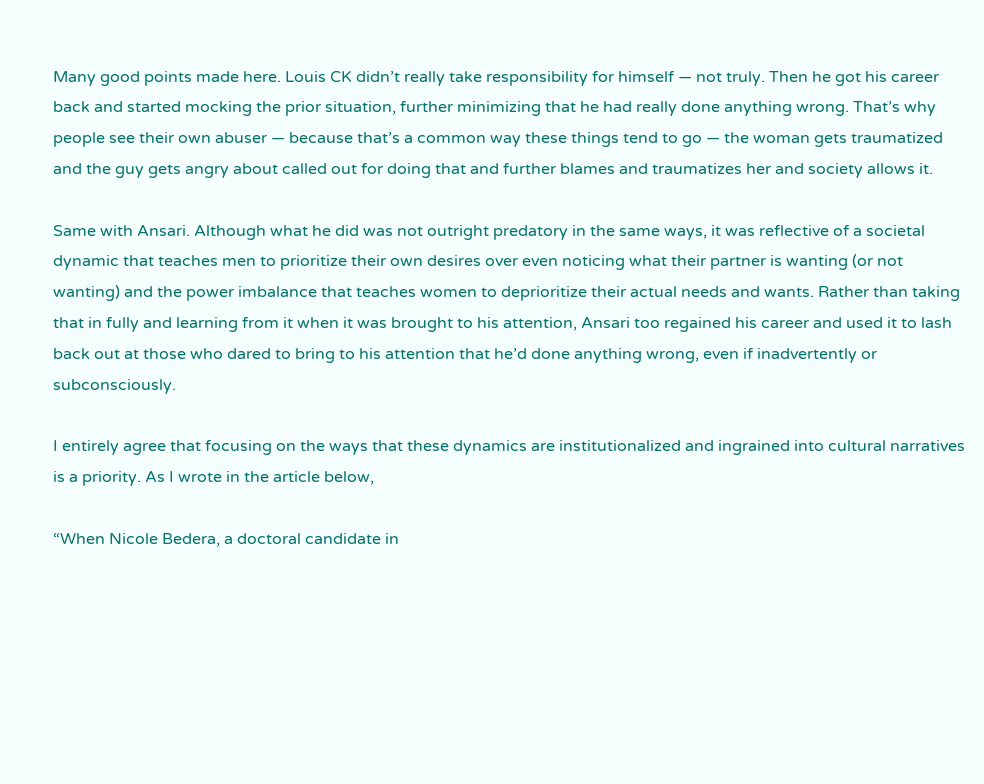Many good points made here. Louis CK didn’t really take responsibility for himself — not truly. Then he got his career back and started mocking the prior situation, further minimizing that he had really done anything wrong. That’s why people see their own abuser — because that’s a common way these things tend to go — the woman gets traumatized and the guy gets angry about called out for doing that and further blames and traumatizes her and society allows it.

Same with Ansari. Although what he did was not outright predatory in the same ways, it was reflective of a societal dynamic that teaches men to prioritize their own desires over even noticing what their partner is wanting (or not wanting) and the power imbalance that teaches women to deprioritize their actual needs and wants. Rather than taking that in fully and learning from it when it was brought to his attention, Ansari too regained his career and used it to lash back out at those who dared to bring to his attention that he’d done anything wrong, even if inadvertently or subconsciously.

I entirely agree that focusing on the ways that these dynamics are institutionalized and ingrained into cultural narratives is a priority. As I wrote in the article below,

“When Nicole Bedera, a doctoral candidate in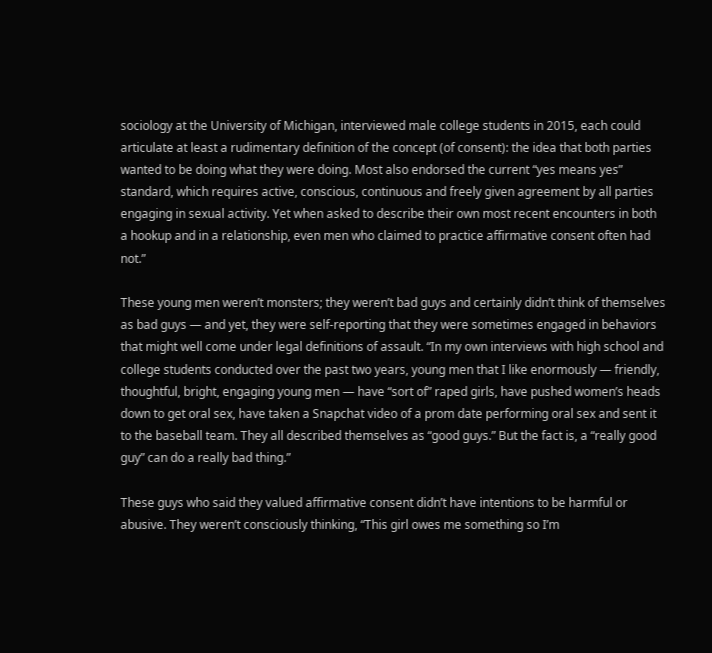sociology at the University of Michigan, interviewed male college students in 2015, each could articulate at least a rudimentary definition of the concept (of consent): the idea that both parties wanted to be doing what they were doing. Most also endorsed the current “yes means yes” standard, which requires active, conscious, continuous and freely given agreement by all parties engaging in sexual activity. Yet when asked to describe their own most recent encounters in both a hookup and in a relationship, even men who claimed to practice affirmative consent often had not.”

These young men weren’t monsters; they weren’t bad guys and certainly didn’t think of themselves as bad guys — and yet, they were self-reporting that they were sometimes engaged in behaviors that might well come under legal definitions of assault. “In my own interviews with high school and college students conducted over the past two years, young men that I like enormously — friendly, thoughtful, bright, engaging young men — have “sort of” raped girls, have pushed women’s heads down to get oral sex, have taken a Snapchat video of a prom date performing oral sex and sent it to the baseball team. They all described themselves as “good guys.” But the fact is, a “really good guy” can do a really bad thing.”

These guys who said they valued affirmative consent didn’t have intentions to be harmful or abusive. They weren’t consciously thinking, “This girl owes me something so I’m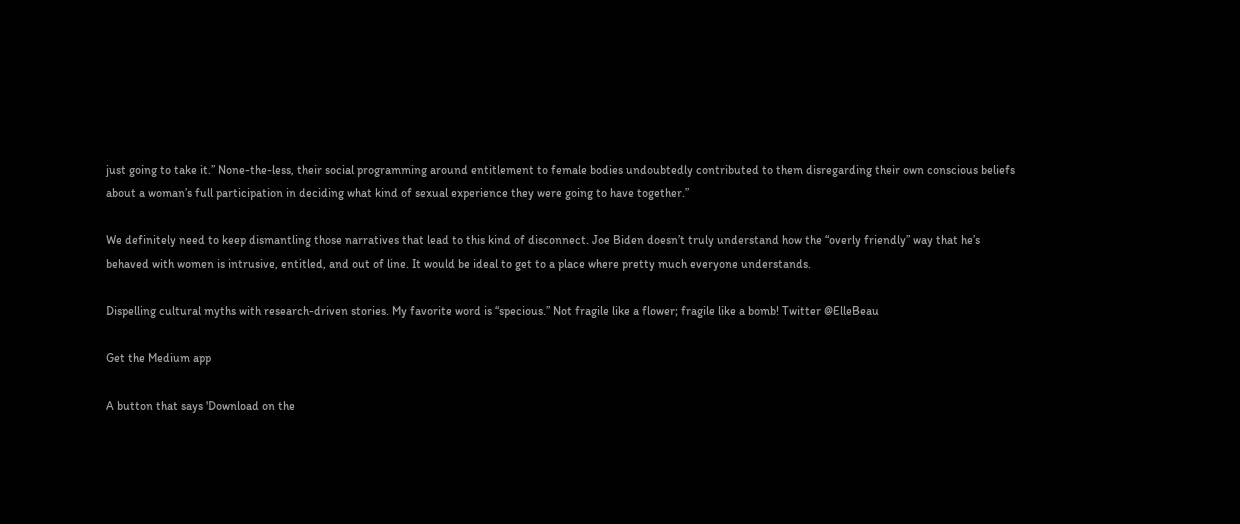just going to take it.” None-the-less, their social programming around entitlement to female bodies undoubtedly contributed to them disregarding their own conscious beliefs about a woman’s full participation in deciding what kind of sexual experience they were going to have together.”

We definitely need to keep dismantling those narratives that lead to this kind of disconnect. Joe Biden doesn’t truly understand how the “overly friendly” way that he’s behaved with women is intrusive, entitled, and out of line. It would be ideal to get to a place where pretty much everyone understands.

Dispelling cultural myths with research-driven stories. My favorite word is “specious.” Not fragile like a flower; fragile like a bomb! Twitter @ElleBeau

Get the Medium app

A button that says 'Download on the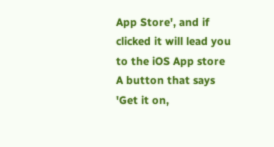App Store', and if clicked it will lead you to the iOS App store
A button that says 'Get it on,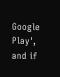Google Play', and if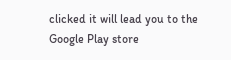clicked it will lead you to the Google Play store